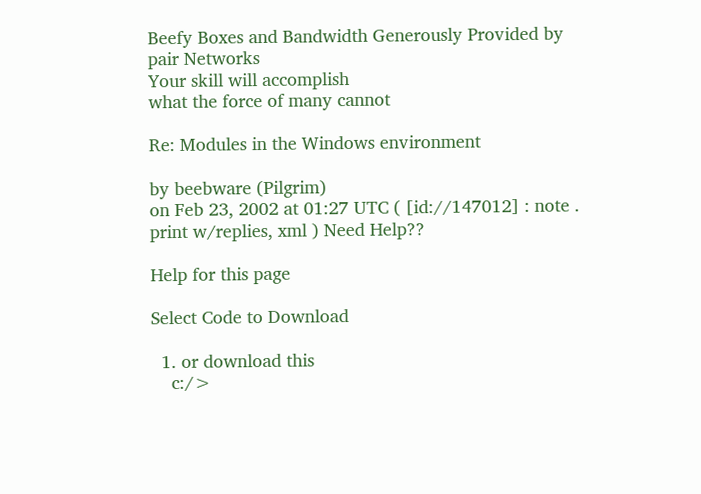Beefy Boxes and Bandwidth Generously Provided by pair Networks
Your skill will accomplish
what the force of many cannot

Re: Modules in the Windows environment

by beebware (Pilgrim)
on Feb 23, 2002 at 01:27 UTC ( [id://147012] : note . print w/replies, xml ) Need Help??

Help for this page

Select Code to Download

  1. or download this
    c:/>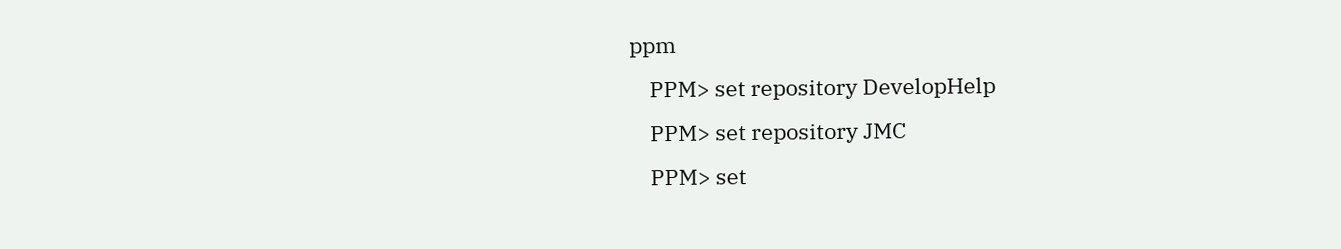ppm
    PPM> set repository DevelopHelp
    PPM> set repository JMC
    PPM> set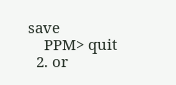save
    PPM> quit
  2. or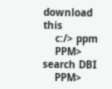download this
    c:/> ppm
    PPM> search DBI
    PPM>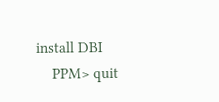install DBI
    PPM> quit